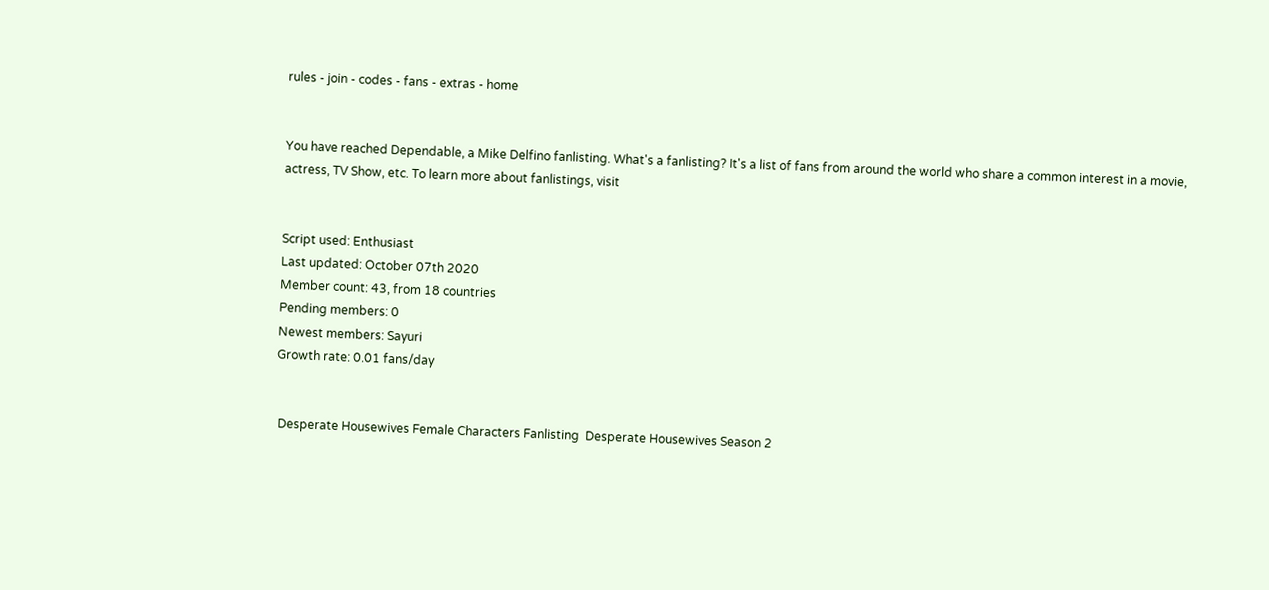rules - join - codes - fans - extras - home


You have reached Dependable, a Mike Delfino fanlisting. What's a fanlisting? It's a list of fans from around the world who share a common interest in a movie, actress, TV Show, etc. To learn more about fanlistings, visit


Script used: Enthusiast
Last updated: October 07th 2020
Member count: 43, from 18 countries
Pending members: 0
Newest members: Sayuri
Growth rate: 0.01 fans/day


 Desperate Housewives Female Characters Fanlisting  Desperate Housewives Season 2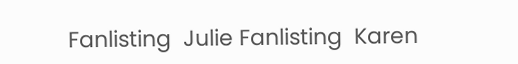Fanlisting  Julie Fanlisting  Karen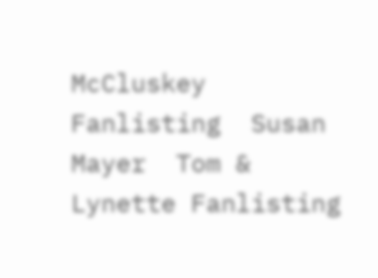McCluskey Fanlisting  Susan Mayer  Tom & Lynette Fanlisting